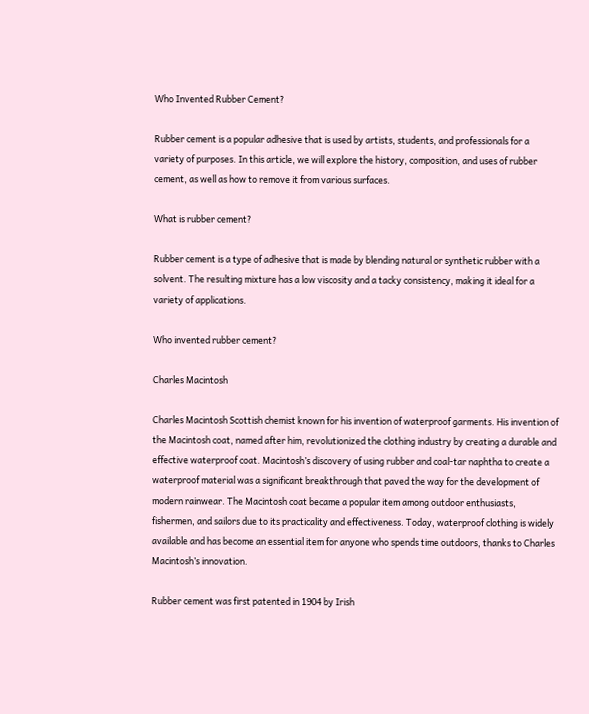Who Invented Rubber Cement?

Rubber cement is a popular adhesive that is used by artists, students, and professionals for a variety of purposes. In this article, we will explore the history, composition, and uses of rubber cement, as well as how to remove it from various surfaces.

What is rubber cement?

Rubber cement is a type of adhesive that is made by blending natural or synthetic rubber with a solvent. The resulting mixture has a low viscosity and a tacky consistency, making it ideal for a variety of applications.

Who invented rubber cement?

Charles Macintosh

Charles Macintosh Scottish chemist known for his invention of waterproof garments. His invention of the Macintosh coat, named after him, revolutionized the clothing industry by creating a durable and effective waterproof coat. Macintosh’s discovery of using rubber and coal-tar naphtha to create a waterproof material was a significant breakthrough that paved the way for the development of modern rainwear. The Macintosh coat became a popular item among outdoor enthusiasts, fishermen, and sailors due to its practicality and effectiveness. Today, waterproof clothing is widely available and has become an essential item for anyone who spends time outdoors, thanks to Charles Macintosh’s innovation.

Rubber cement was first patented in 1904 by Irish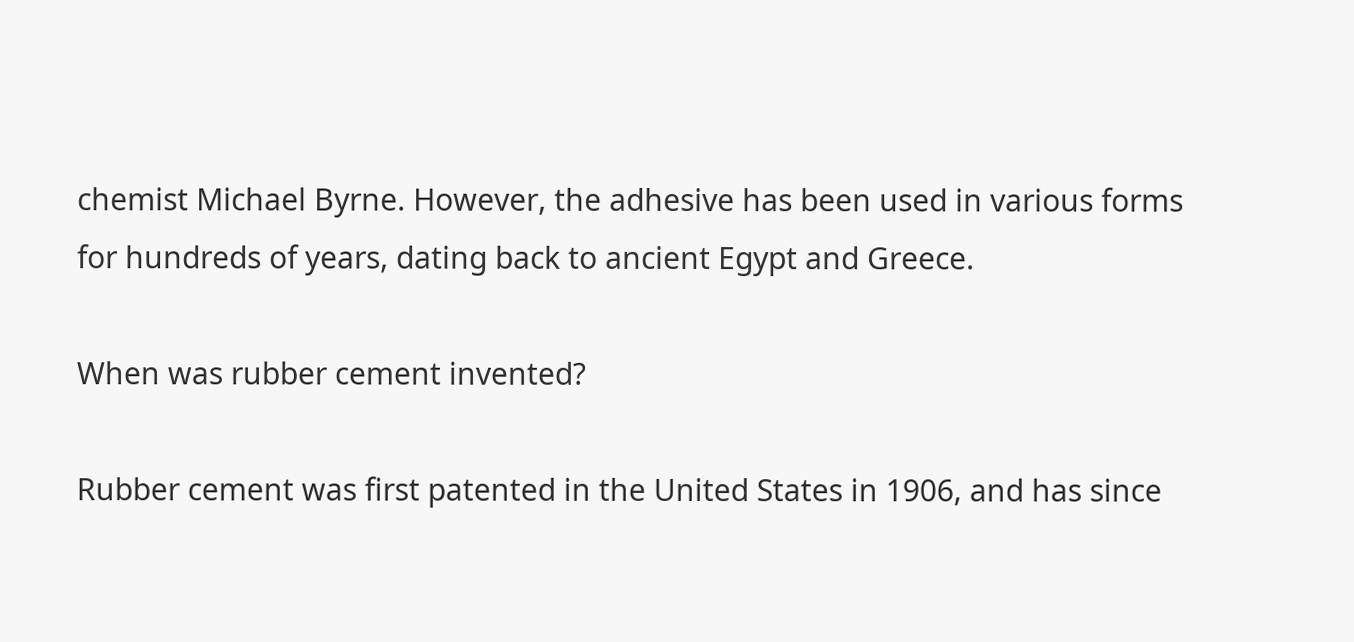chemist Michael Byrne. However, the adhesive has been used in various forms for hundreds of years, dating back to ancient Egypt and Greece.

When was rubber cement invented?

Rubber cement was first patented in the United States in 1906, and has since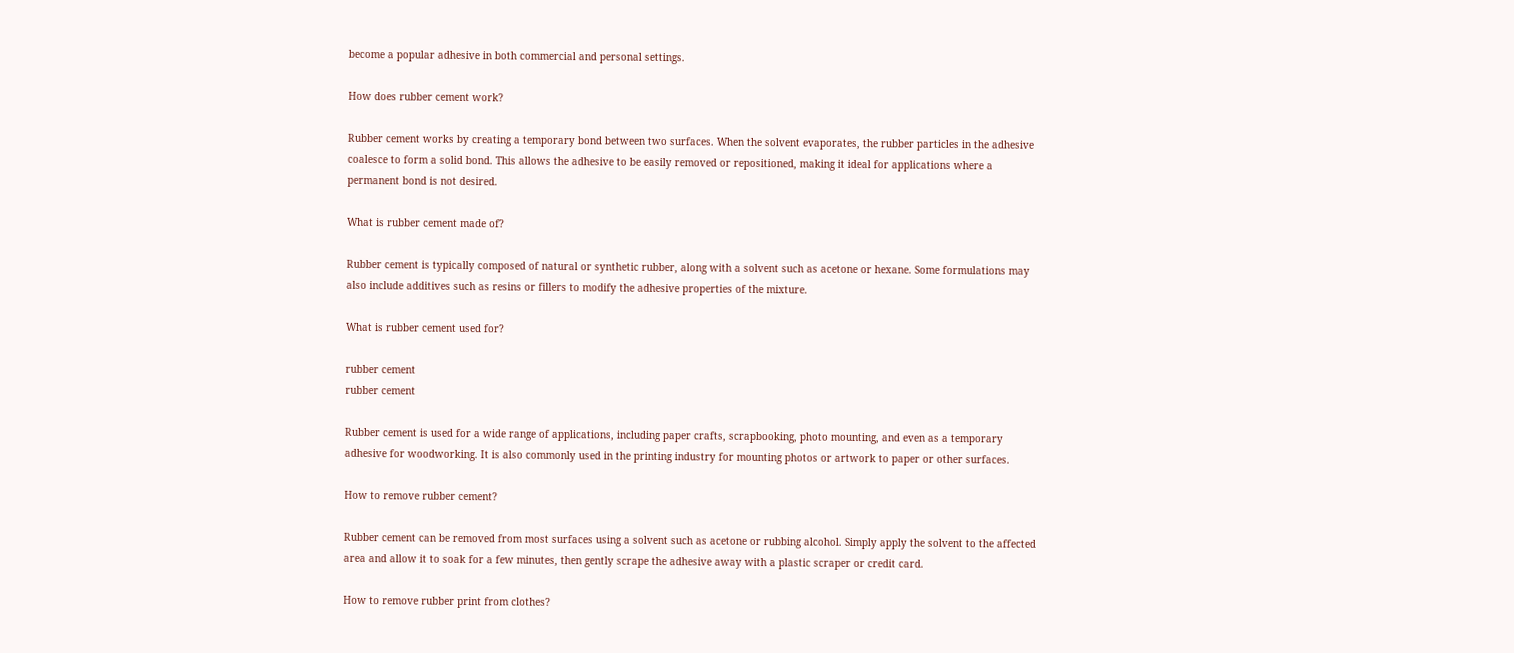become a popular adhesive in both commercial and personal settings.

How does rubber cement work?

Rubber cement works by creating a temporary bond between two surfaces. When the solvent evaporates, the rubber particles in the adhesive coalesce to form a solid bond. This allows the adhesive to be easily removed or repositioned, making it ideal for applications where a permanent bond is not desired.

What is rubber cement made of?

Rubber cement is typically composed of natural or synthetic rubber, along with a solvent such as acetone or hexane. Some formulations may also include additives such as resins or fillers to modify the adhesive properties of the mixture.

What is rubber cement used for?

rubber cement
rubber cement

Rubber cement is used for a wide range of applications, including paper crafts, scrapbooking, photo mounting, and even as a temporary adhesive for woodworking. It is also commonly used in the printing industry for mounting photos or artwork to paper or other surfaces.

How to remove rubber cement?

Rubber cement can be removed from most surfaces using a solvent such as acetone or rubbing alcohol. Simply apply the solvent to the affected area and allow it to soak for a few minutes, then gently scrape the adhesive away with a plastic scraper or credit card.

How to remove rubber print from clothes?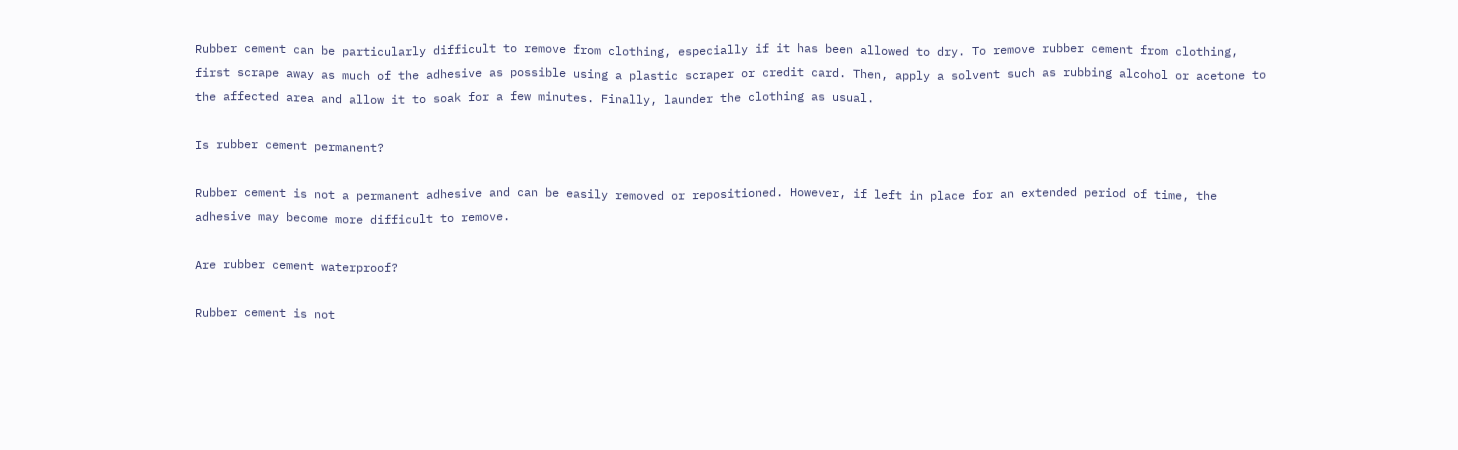Rubber cement can be particularly difficult to remove from clothing, especially if it has been allowed to dry. To remove rubber cement from clothing, first scrape away as much of the adhesive as possible using a plastic scraper or credit card. Then, apply a solvent such as rubbing alcohol or acetone to the affected area and allow it to soak for a few minutes. Finally, launder the clothing as usual.

Is rubber cement permanent?

Rubber cement is not a permanent adhesive and can be easily removed or repositioned. However, if left in place for an extended period of time, the adhesive may become more difficult to remove.

Are rubber cement waterproof?

Rubber cement is not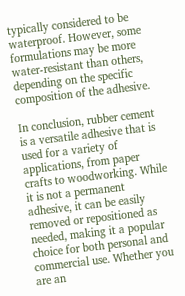typically considered to be waterproof. However, some formulations may be more water-resistant than others, depending on the specific composition of the adhesive.

In conclusion, rubber cement is a versatile adhesive that is used for a variety of applications, from paper crafts to woodworking. While it is not a permanent adhesive, it can be easily removed or repositioned as needed, making it a popular choice for both personal and commercial use. Whether you are an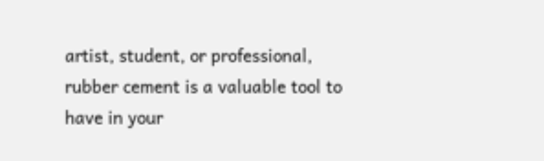artist, student, or professional, rubber cement is a valuable tool to have in your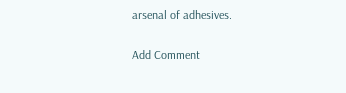arsenal of adhesives.

Add Comment